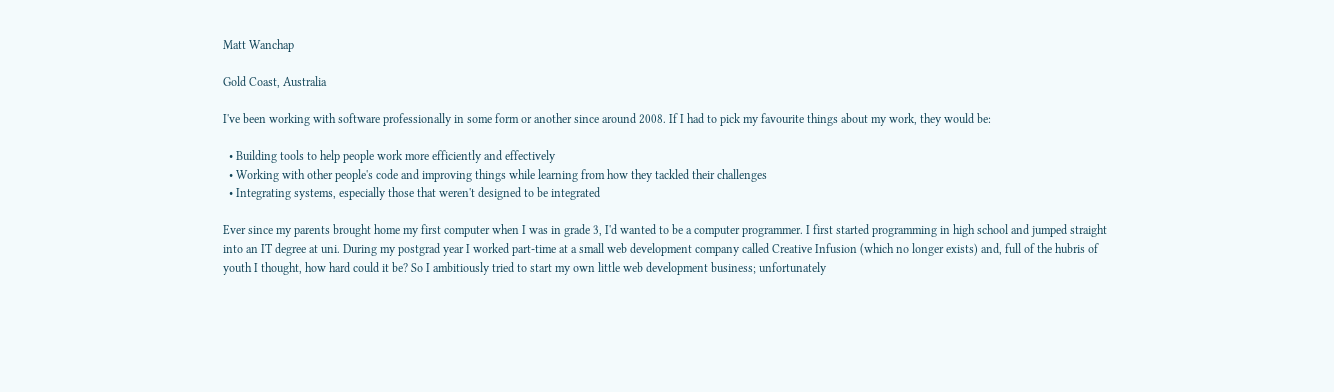Matt Wanchap

Gold Coast, Australia

I've been working with software professionally in some form or another since around 2008. If I had to pick my favourite things about my work, they would be:

  • Building tools to help people work more efficiently and effectively
  • Working with other people's code and improving things while learning from how they tackled their challenges
  • Integrating systems, especially those that weren't designed to be integrated

Ever since my parents brought home my first computer when I was in grade 3, I'd wanted to be a computer programmer. I first started programming in high school and jumped straight into an IT degree at uni. During my postgrad year I worked part-time at a small web development company called Creative Infusion (which no longer exists) and, full of the hubris of youth I thought, how hard could it be? So I ambitiously tried to start my own little web development business; unfortunately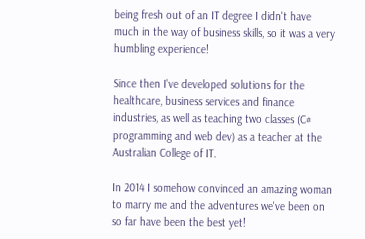being fresh out of an IT degree I didn't have much in the way of business skills, so it was a very humbling experience!

Since then I've developed solutions for the healthcare, business services and finance industries, as well as teaching two classes (C# programming and web dev) as a teacher at the Australian College of IT.

In 2014 I somehow convinced an amazing woman to marry me and the adventures we've been on so far have been the best yet!